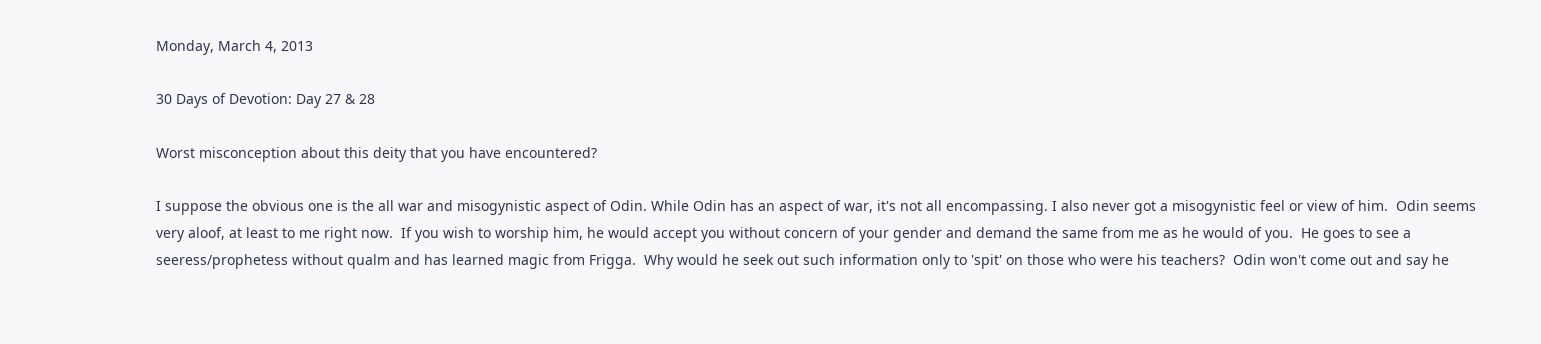Monday, March 4, 2013

30 Days of Devotion: Day 27 & 28

Worst misconception about this deity that you have encountered?

I suppose the obvious one is the all war and misogynistic aspect of Odin. While Odin has an aspect of war, it's not all encompassing. I also never got a misogynistic feel or view of him.  Odin seems very aloof, at least to me right now.  If you wish to worship him, he would accept you without concern of your gender and demand the same from me as he would of you.  He goes to see a seeress/prophetess without qualm and has learned magic from Frigga.  Why would he seek out such information only to 'spit' on those who were his teachers?  Odin won't come out and say he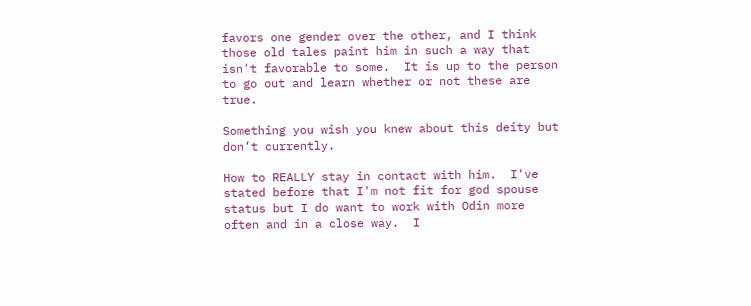favors one gender over the other, and I think those old tales paint him in such a way that isn't favorable to some.  It is up to the person to go out and learn whether or not these are true.

Something you wish you knew about this deity but don’t currently.

How to REALLY stay in contact with him.  I've stated before that I'm not fit for god spouse status but I do want to work with Odin more often and in a close way.  I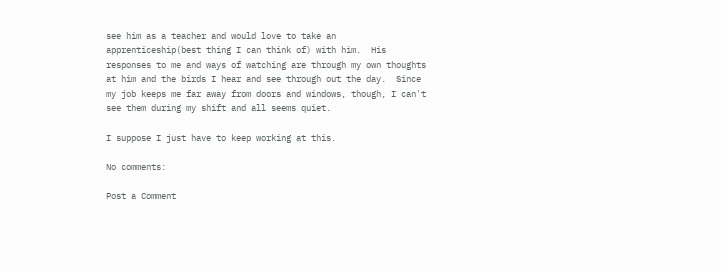see him as a teacher and would love to take an apprenticeship(best thing I can think of) with him.  His responses to me and ways of watching are through my own thoughts at him and the birds I hear and see through out the day.  Since my job keeps me far away from doors and windows, though, I can't see them during my shift and all seems quiet.

I suppose I just have to keep working at this.

No comments:

Post a Comment